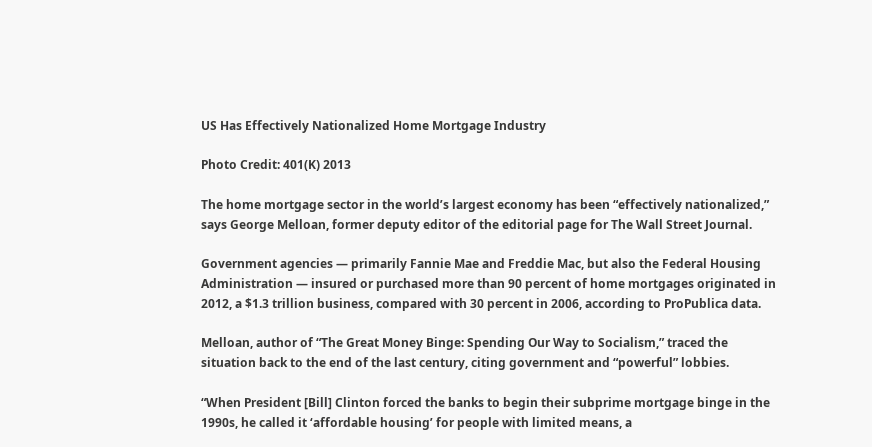US Has Effectively Nationalized Home Mortgage Industry

Photo Credit: 401(K) 2013

The home mortgage sector in the world’s largest economy has been “effectively nationalized,” says George Melloan, former deputy editor of the editorial page for The Wall Street Journal.

Government agencies — primarily Fannie Mae and Freddie Mac, but also the Federal Housing Administration — insured or purchased more than 90 percent of home mortgages originated in 2012, a $1.3 trillion business, compared with 30 percent in 2006, according to ProPublica data.

Melloan, author of “The Great Money Binge: Spending Our Way to Socialism,” traced the situation back to the end of the last century, citing government and “powerful” lobbies.

“When President [Bill] Clinton forced the banks to begin their subprime mortgage binge in the 1990s, he called it ‘affordable housing’ for people with limited means, a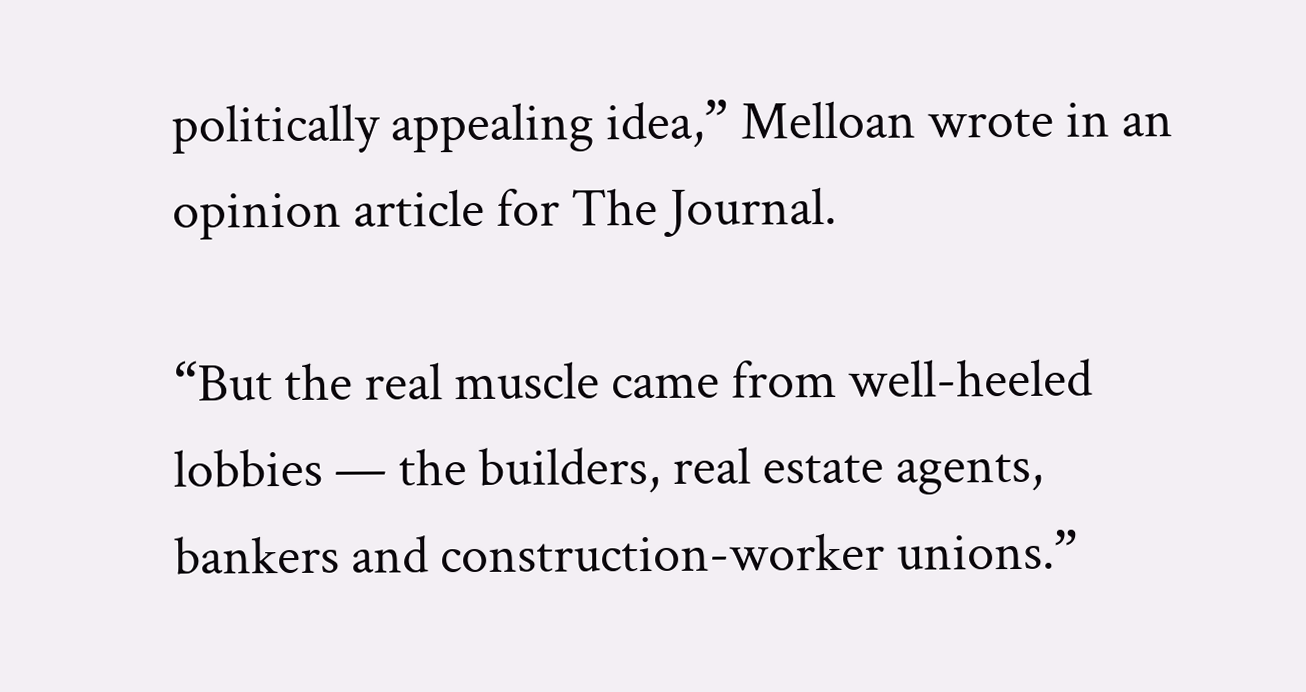politically appealing idea,” Melloan wrote in an opinion article for The Journal.

“But the real muscle came from well-heeled lobbies — the builders, real estate agents, bankers and construction-worker unions.”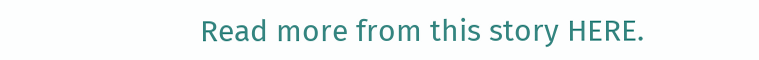Read more from this story HERE.